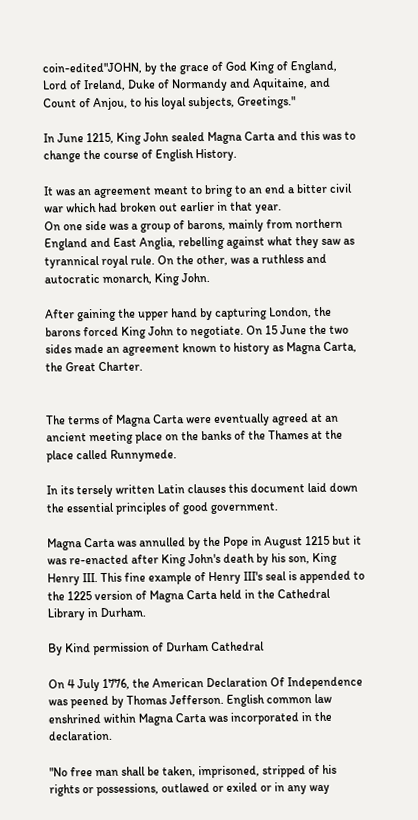coin-edited"JOHN, by the grace of God King of England, Lord of Ireland, Duke of Normandy and Aquitaine, and Count of Anjou, to his loyal subjects, Greetings."

In June 1215, King John sealed Magna Carta and this was to change the course of English History.

It was an agreement meant to bring to an end a bitter civil war which had broken out earlier in that year.
On one side was a group of barons, mainly from northern England and East Anglia, rebelling against what they saw as tyrannical royal rule. On the other, was a ruthless and autocratic monarch, King John.

After gaining the upper hand by capturing London, the barons forced King John to negotiate. On 15 June the two sides made an agreement known to history as Magna Carta, the Great Charter.


The terms of Magna Carta were eventually agreed at an ancient meeting place on the banks of the Thames at the place called Runnymede.

In its tersely written Latin clauses this document laid down the essential principles of good government.

Magna Carta was annulled by the Pope in August 1215 but it was re-enacted after King John's death by his son, King Henry III. This fine example of Henry III's seal is appended to the 1225 version of Magna Carta held in the Cathedral Library in Durham.

By Kind permission of Durham Cathedral

On 4 July 1776, the American Declaration Of Independence was peened by Thomas Jefferson. English common law enshrined within Magna Carta was incorporated in the declaration.

"No free man shall be taken, imprisoned, stripped of his rights or possessions, outlawed or exiled or in any way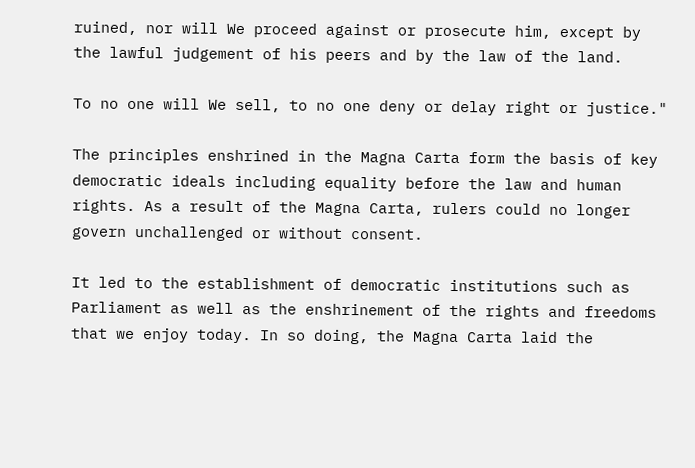ruined, nor will We proceed against or prosecute him, except by the lawful judgement of his peers and by the law of the land.

To no one will We sell, to no one deny or delay right or justice."

The principles enshrined in the Magna Carta form the basis of key democratic ideals including equality before the law and human rights. As a result of the Magna Carta, rulers could no longer govern unchallenged or without consent.

It led to the establishment of democratic institutions such as Parliament as well as the enshrinement of the rights and freedoms that we enjoy today. In so doing, the Magna Carta laid the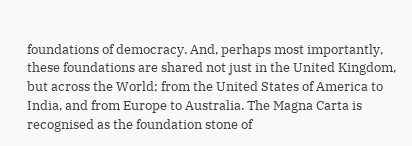foundations of democracy. And, perhaps most importantly, these foundations are shared not just in the United Kingdom, but across the World; from the United States of America to India, and from Europe to Australia. The Magna Carta is recognised as the foundation stone of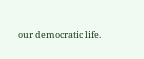our democratic life.